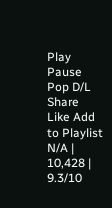Play Pause Pop D/L Share Like Add to Playlist
N/A | 10,428 | 9.3/10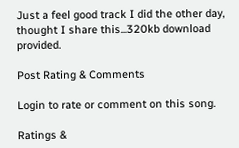Just a feel good track I did the other day, thought I share this...320kb download provided.

Post Rating & Comments

Login to rate or comment on this song.

Ratings &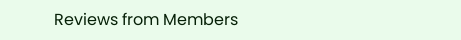Reviews from Members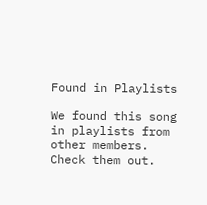Found in Playlists

We found this song in playlists from other members. Check them out.